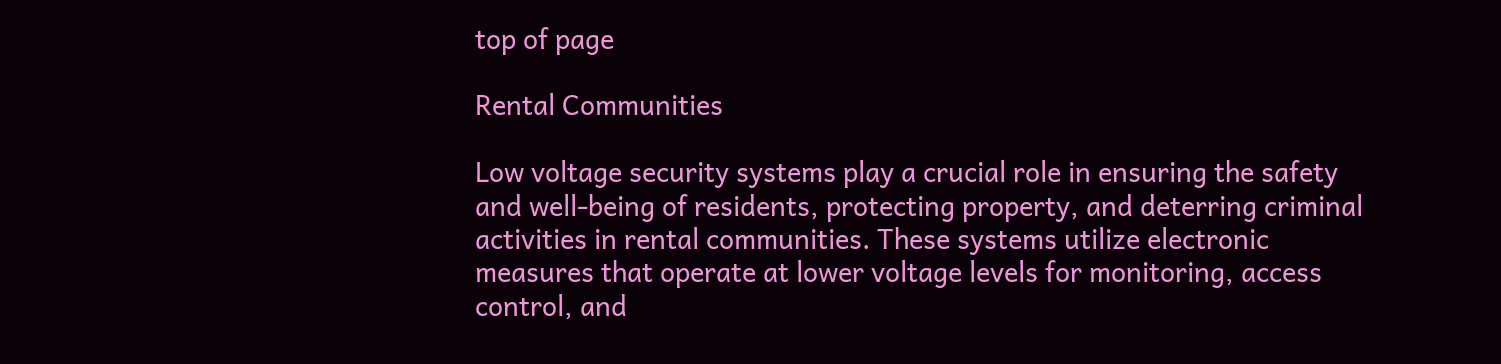top of page

Rental Communities

Low voltage security systems play a crucial role in ensuring the safety and well-being of residents, protecting property, and deterring criminal activities in rental communities. These systems utilize electronic measures that operate at lower voltage levels for monitoring, access control, and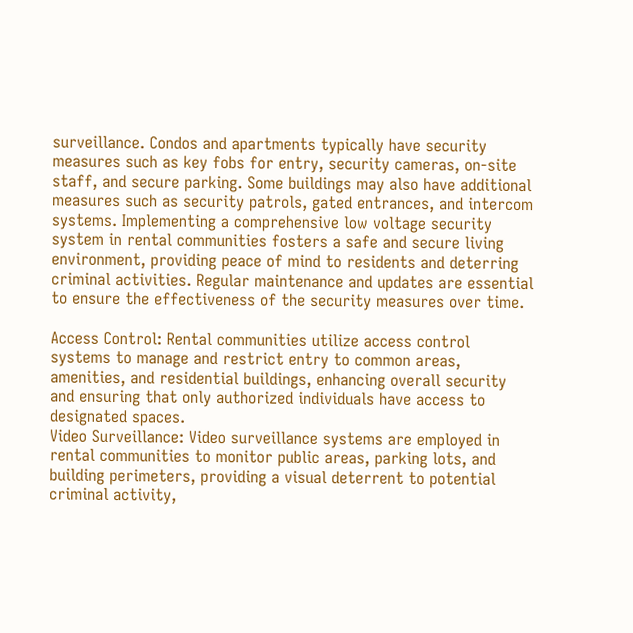surveillance. Condos and apartments typically have security measures such as key fobs for entry, security cameras, on-site staff, and secure parking. Some buildings may also have additional measures such as security patrols, gated entrances, and intercom systems. Implementing a comprehensive low voltage security system in rental communities fosters a safe and secure living environment, providing peace of mind to residents and deterring criminal activities. Regular maintenance and updates are essential to ensure the effectiveness of the security measures over time.

Access Control: Rental communities utilize access control systems to manage and restrict entry to common areas, amenities, and residential buildings, enhancing overall security and ensuring that only authorized individuals have access to designated spaces.
Video Surveillance: Video surveillance systems are employed in rental communities to monitor public areas, parking lots, and building perimeters, providing a visual deterrent to potential criminal activity,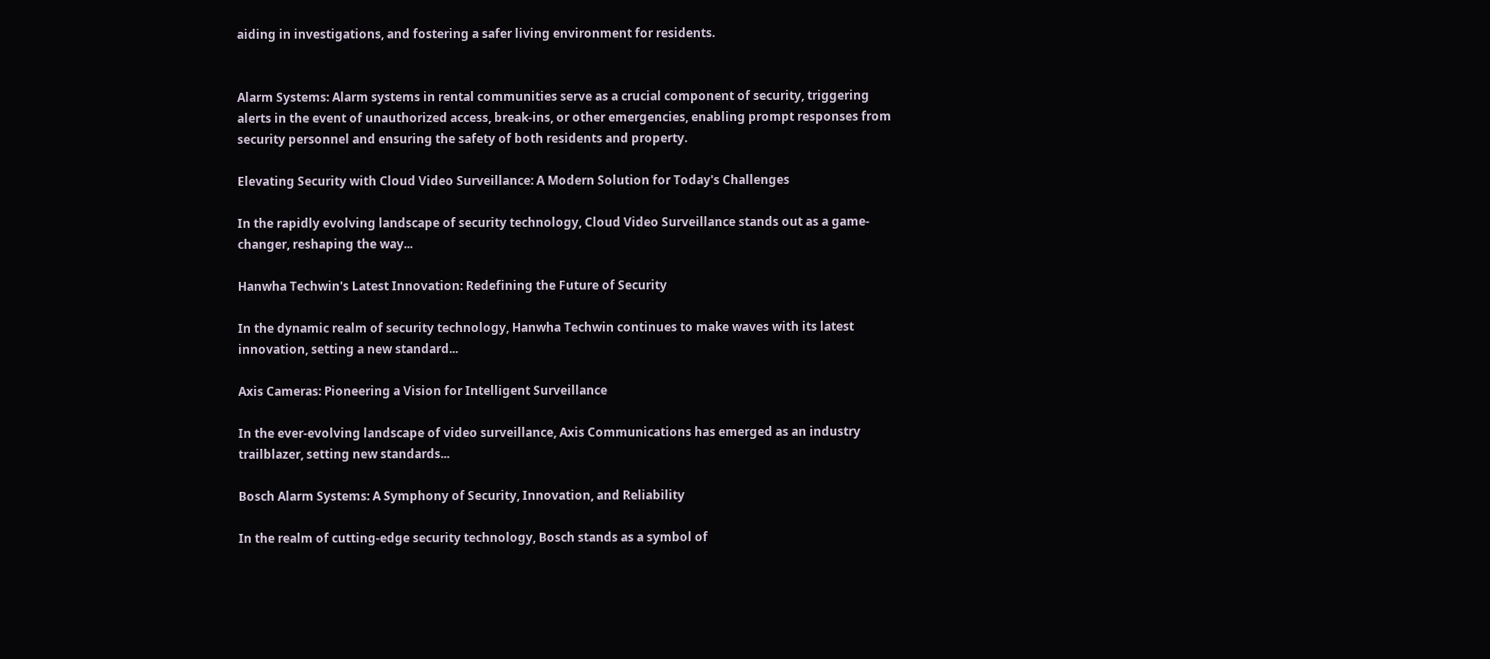aiding in investigations, and fostering a safer living environment for residents.


Alarm Systems: Alarm systems in rental communities serve as a crucial component of security, triggering alerts in the event of unauthorized access, break-ins, or other emergencies, enabling prompt responses from security personnel and ensuring the safety of both residents and property.

Elevating Security with Cloud Video Surveillance: A Modern Solution for Today's Challenges

In the rapidly evolving landscape of security technology, Cloud Video Surveillance stands out as a game-changer, reshaping the way...

Hanwha Techwin's Latest Innovation: Redefining the Future of Security

In the dynamic realm of security technology, Hanwha Techwin continues to make waves with its latest innovation, setting a new standard...

Axis Cameras: Pioneering a Vision for Intelligent Surveillance

In the ever-evolving landscape of video surveillance, Axis Communications has emerged as an industry trailblazer, setting new standards...

Bosch Alarm Systems: A Symphony of Security, Innovation, and Reliability

In the realm of cutting-edge security technology, Bosch stands as a symbol of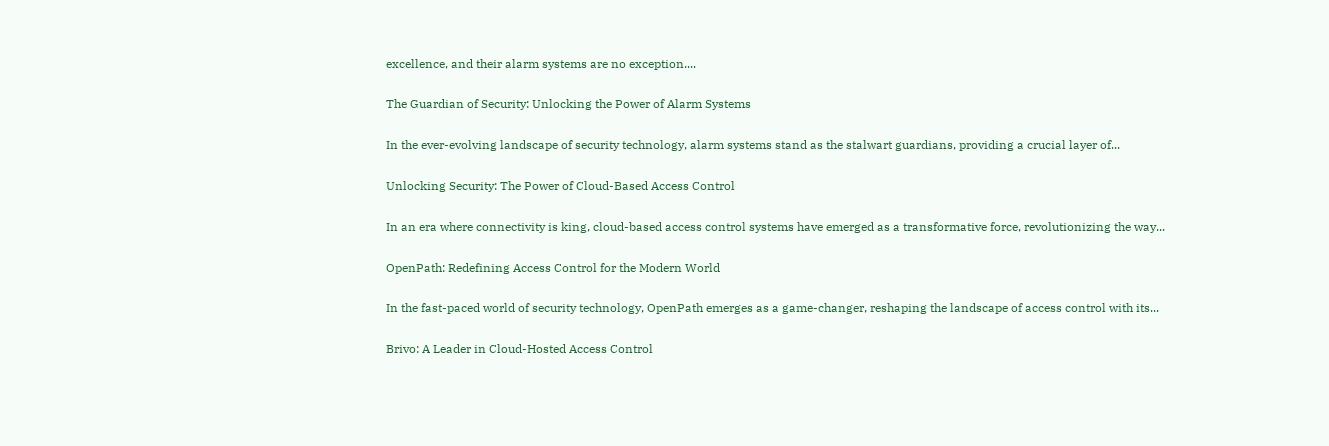excellence, and their alarm systems are no exception....

The Guardian of Security: Unlocking the Power of Alarm Systems

In the ever-evolving landscape of security technology, alarm systems stand as the stalwart guardians, providing a crucial layer of...

Unlocking Security: The Power of Cloud-Based Access Control

In an era where connectivity is king, cloud-based access control systems have emerged as a transformative force, revolutionizing the way...

OpenPath: Redefining Access Control for the Modern World

In the fast-paced world of security technology, OpenPath emerges as a game-changer, reshaping the landscape of access control with its...

Brivo: A Leader in Cloud-Hosted Access Control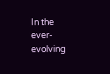In the ever-evolving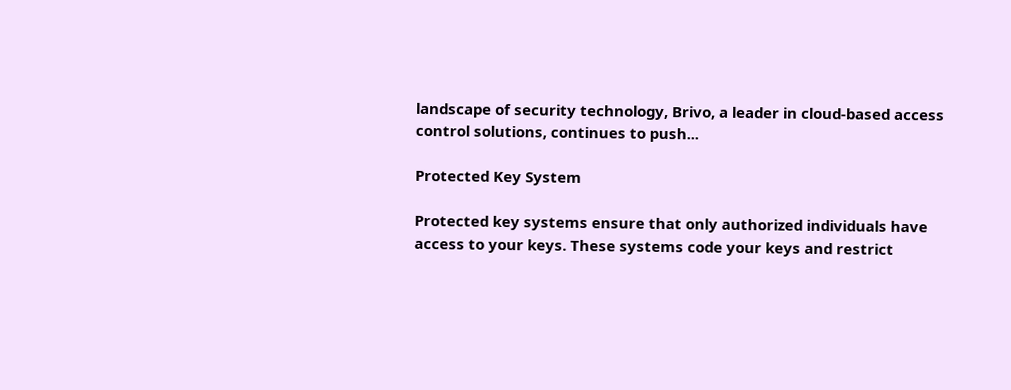landscape of security technology, Brivo, a leader in cloud-based access control solutions, continues to push...

Protected Key System

Protected key systems ensure that only authorized individuals have access to your keys. These systems code your keys and restrict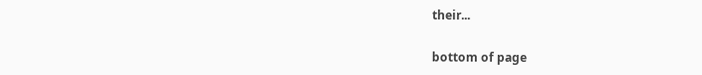their...

bottom of page